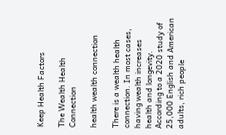Keep Health Factors

The Wealth Health Connection

health wealth connection

There is a wealth health connection. In most cases, having wealth increases health and longevity. According to a 2020 study of 25,000 English and American adults, rich people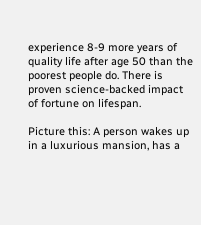experience 8-9 more years of quality life after age 50 than the poorest people do. There is proven science-backed impact of fortune on lifespan.

Picture this: A person wakes up in a luxurious mansion, has a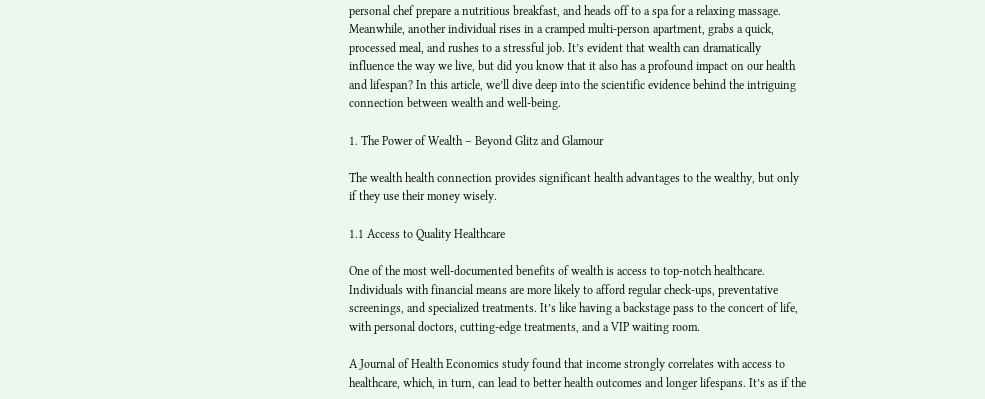personal chef prepare a nutritious breakfast, and heads off to a spa for a relaxing massage. Meanwhile, another individual rises in a cramped multi-person apartment, grabs a quick, processed meal, and rushes to a stressful job. It’s evident that wealth can dramatically influence the way we live, but did you know that it also has a profound impact on our health and lifespan? In this article, we’ll dive deep into the scientific evidence behind the intriguing connection between wealth and well-being.

1. The Power of Wealth – Beyond Glitz and Glamour

The wealth health connection provides significant health advantages to the wealthy, but only if they use their money wisely.

1.1 Access to Quality Healthcare

One of the most well-documented benefits of wealth is access to top-notch healthcare. Individuals with financial means are more likely to afford regular check-ups, preventative screenings, and specialized treatments. It’s like having a backstage pass to the concert of life, with personal doctors, cutting-edge treatments, and a VIP waiting room.

A Journal of Health Economics study found that income strongly correlates with access to healthcare, which, in turn, can lead to better health outcomes and longer lifespans. It’s as if the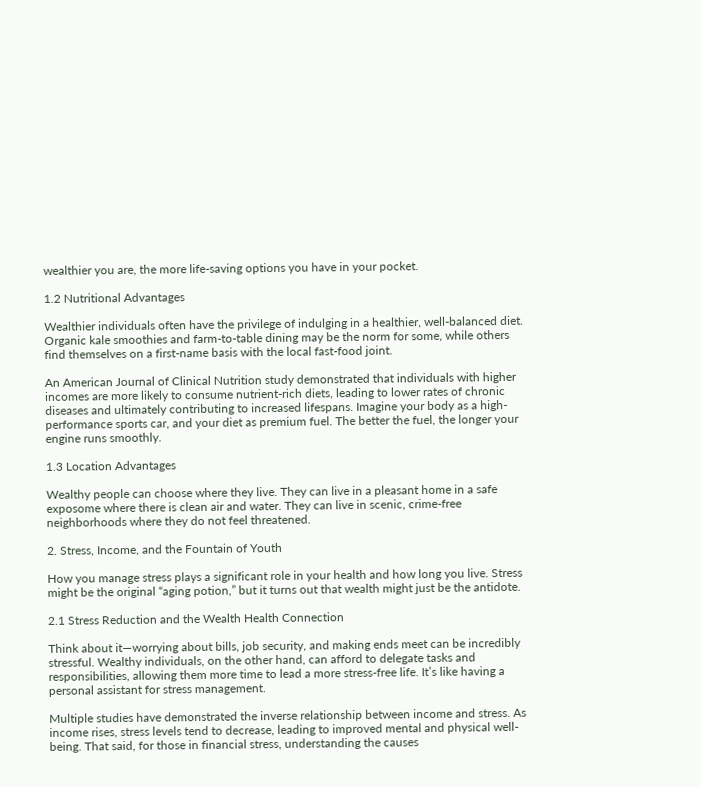wealthier you are, the more life-saving options you have in your pocket.

1.2 Nutritional Advantages

Wealthier individuals often have the privilege of indulging in a healthier, well-balanced diet. Organic kale smoothies and farm-to-table dining may be the norm for some, while others find themselves on a first-name basis with the local fast-food joint.

An American Journal of Clinical Nutrition study demonstrated that individuals with higher incomes are more likely to consume nutrient-rich diets, leading to lower rates of chronic diseases and ultimately contributing to increased lifespans. Imagine your body as a high-performance sports car, and your diet as premium fuel. The better the fuel, the longer your engine runs smoothly.

1.3 Location Advantages

Wealthy people can choose where they live. They can live in a pleasant home in a safe exposome where there is clean air and water. They can live in scenic, crime-free neighborhoods where they do not feel threatened.

2. Stress, Income, and the Fountain of Youth

How you manage stress plays a significant role in your health and how long you live. Stress might be the original “aging potion,” but it turns out that wealth might just be the antidote.

2.1 Stress Reduction and the Wealth Health Connection

Think about it—worrying about bills, job security, and making ends meet can be incredibly stressful. Wealthy individuals, on the other hand, can afford to delegate tasks and responsibilities, allowing them more time to lead a more stress-free life. It’s like having a personal assistant for stress management.

Multiple studies have demonstrated the inverse relationship between income and stress. As income rises, stress levels tend to decrease, leading to improved mental and physical well-being. That said, for those in financial stress, understanding the causes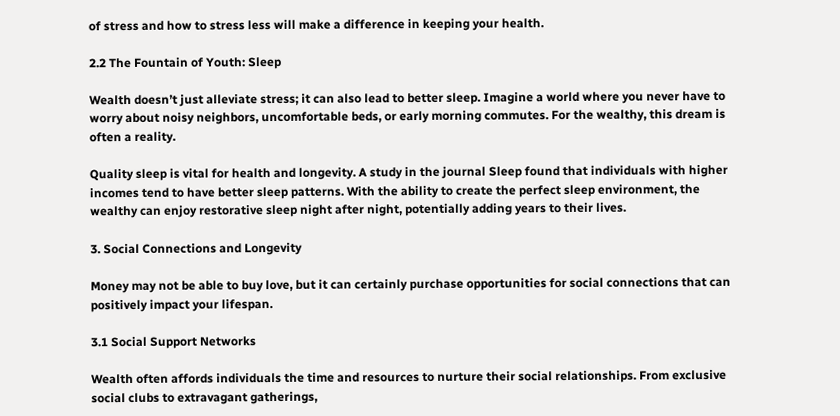of stress and how to stress less will make a difference in keeping your health.

2.2 The Fountain of Youth: Sleep

Wealth doesn’t just alleviate stress; it can also lead to better sleep. Imagine a world where you never have to worry about noisy neighbors, uncomfortable beds, or early morning commutes. For the wealthy, this dream is often a reality.

Quality sleep is vital for health and longevity. A study in the journal Sleep found that individuals with higher incomes tend to have better sleep patterns. With the ability to create the perfect sleep environment, the wealthy can enjoy restorative sleep night after night, potentially adding years to their lives.

3. Social Connections and Longevity

Money may not be able to buy love, but it can certainly purchase opportunities for social connections that can positively impact your lifespan.

3.1 Social Support Networks

Wealth often affords individuals the time and resources to nurture their social relationships. From exclusive social clubs to extravagant gatherings,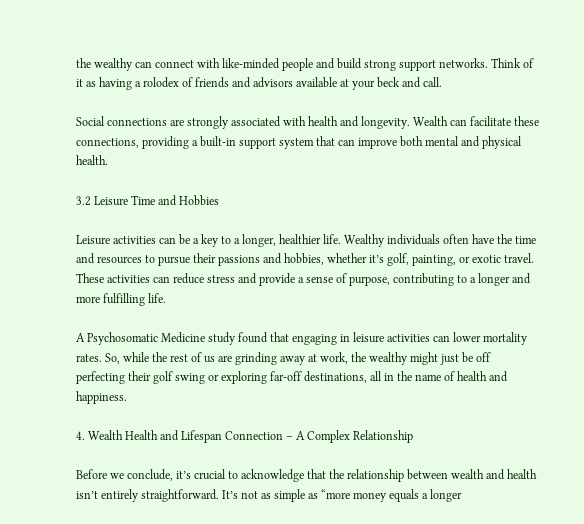the wealthy can connect with like-minded people and build strong support networks. Think of it as having a rolodex of friends and advisors available at your beck and call.

Social connections are strongly associated with health and longevity. Wealth can facilitate these connections, providing a built-in support system that can improve both mental and physical health.

3.2 Leisure Time and Hobbies

Leisure activities can be a key to a longer, healthier life. Wealthy individuals often have the time and resources to pursue their passions and hobbies, whether it’s golf, painting, or exotic travel. These activities can reduce stress and provide a sense of purpose, contributing to a longer and more fulfilling life.

A Psychosomatic Medicine study found that engaging in leisure activities can lower mortality rates. So, while the rest of us are grinding away at work, the wealthy might just be off perfecting their golf swing or exploring far-off destinations, all in the name of health and happiness.

4. Wealth Health and Lifespan Connection – A Complex Relationship

Before we conclude, it’s crucial to acknowledge that the relationship between wealth and health isn’t entirely straightforward. It’s not as simple as “more money equals a longer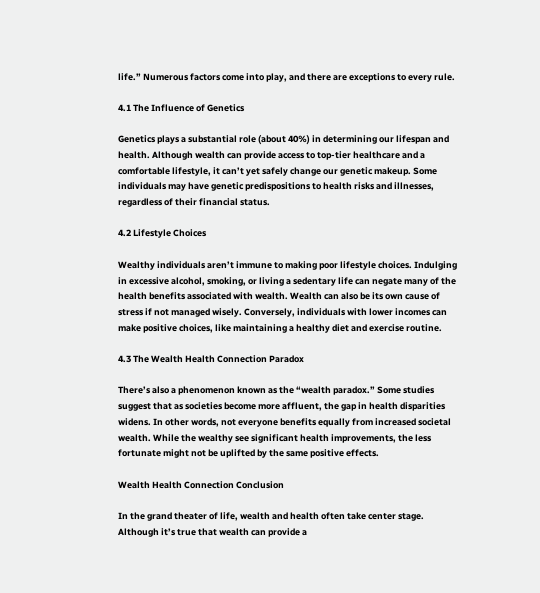life.” Numerous factors come into play, and there are exceptions to every rule.

4.1 The Influence of Genetics

Genetics plays a substantial role (about 40%) in determining our lifespan and health. Although wealth can provide access to top-tier healthcare and a comfortable lifestyle, it can’t yet safely change our genetic makeup. Some individuals may have genetic predispositions to health risks and illnesses, regardless of their financial status.

4.2 Lifestyle Choices

Wealthy individuals aren’t immune to making poor lifestyle choices. Indulging in excessive alcohol, smoking, or living a sedentary life can negate many of the health benefits associated with wealth. Wealth can also be its own cause of stress if not managed wisely. Conversely, individuals with lower incomes can make positive choices, like maintaining a healthy diet and exercise routine.

4.3 The Wealth Health Connection Paradox

There’s also a phenomenon known as the “wealth paradox.” Some studies suggest that as societies become more affluent, the gap in health disparities widens. In other words, not everyone benefits equally from increased societal wealth. While the wealthy see significant health improvements, the less fortunate might not be uplifted by the same positive effects.

Wealth Health Connection Conclusion

In the grand theater of life, wealth and health often take center stage. Although it’s true that wealth can provide a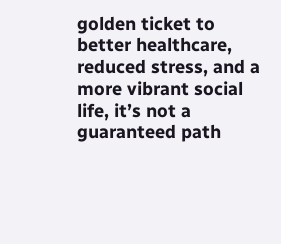golden ticket to better healthcare, reduced stress, and a more vibrant social life, it’s not a guaranteed path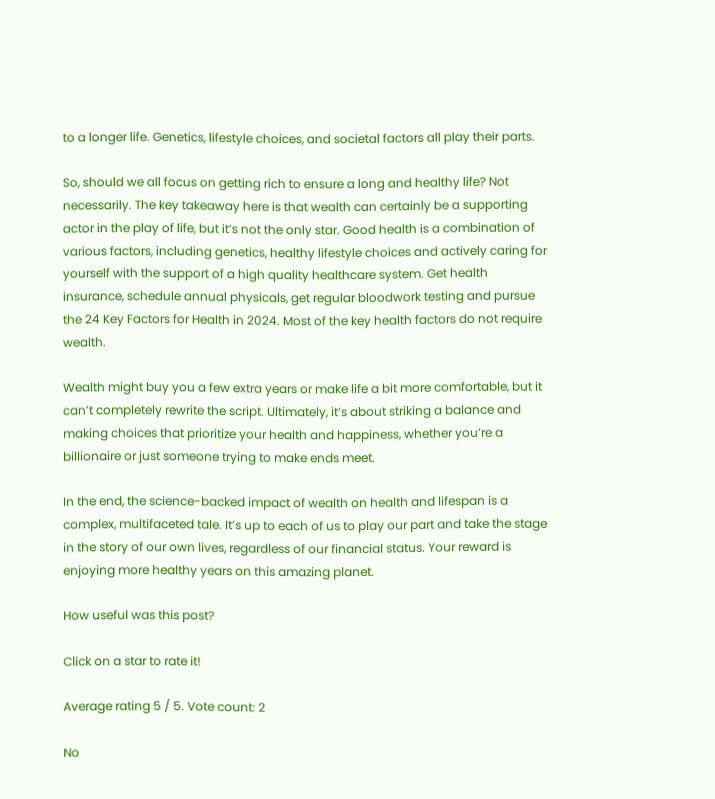to a longer life. Genetics, lifestyle choices, and societal factors all play their parts.

So, should we all focus on getting rich to ensure a long and healthy life? Not necessarily. The key takeaway here is that wealth can certainly be a supporting actor in the play of life, but it’s not the only star. Good health is a combination of various factors, including genetics, healthy lifestyle choices and actively caring for yourself with the support of a high quality healthcare system. Get health insurance, schedule annual physicals, get regular bloodwork testing and pursue the 24 Key Factors for Health in 2024. Most of the key health factors do not require wealth.

Wealth might buy you a few extra years or make life a bit more comfortable, but it can’t completely rewrite the script. Ultimately, it’s about striking a balance and making choices that prioritize your health and happiness, whether you’re a billionaire or just someone trying to make ends meet.

In the end, the science-backed impact of wealth on health and lifespan is a complex, multifaceted tale. It’s up to each of us to play our part and take the stage in the story of our own lives, regardless of our financial status. Your reward is enjoying more healthy years on this amazing planet.

How useful was this post?

Click on a star to rate it!

Average rating 5 / 5. Vote count: 2

No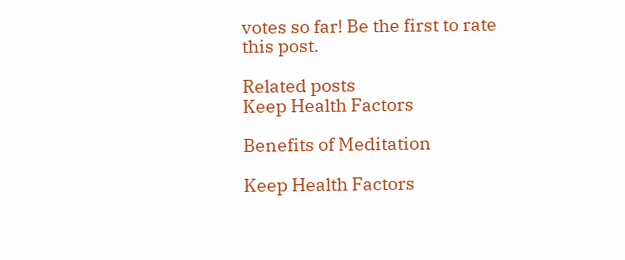votes so far! Be the first to rate this post.

Related posts
Keep Health Factors

Benefits of Meditation

Keep Health Factors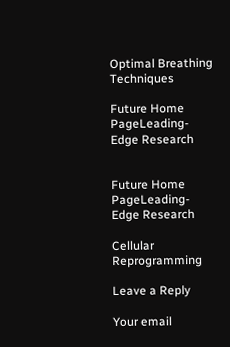Optimal Breathing Techniques

Future Home PageLeading-Edge Research


Future Home PageLeading-Edge Research

Cellular Reprogramming

Leave a Reply

Your email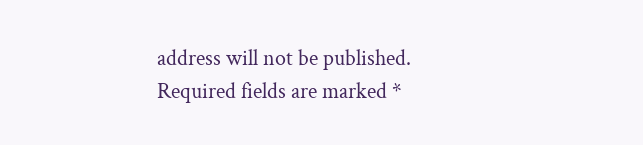address will not be published. Required fields are marked *